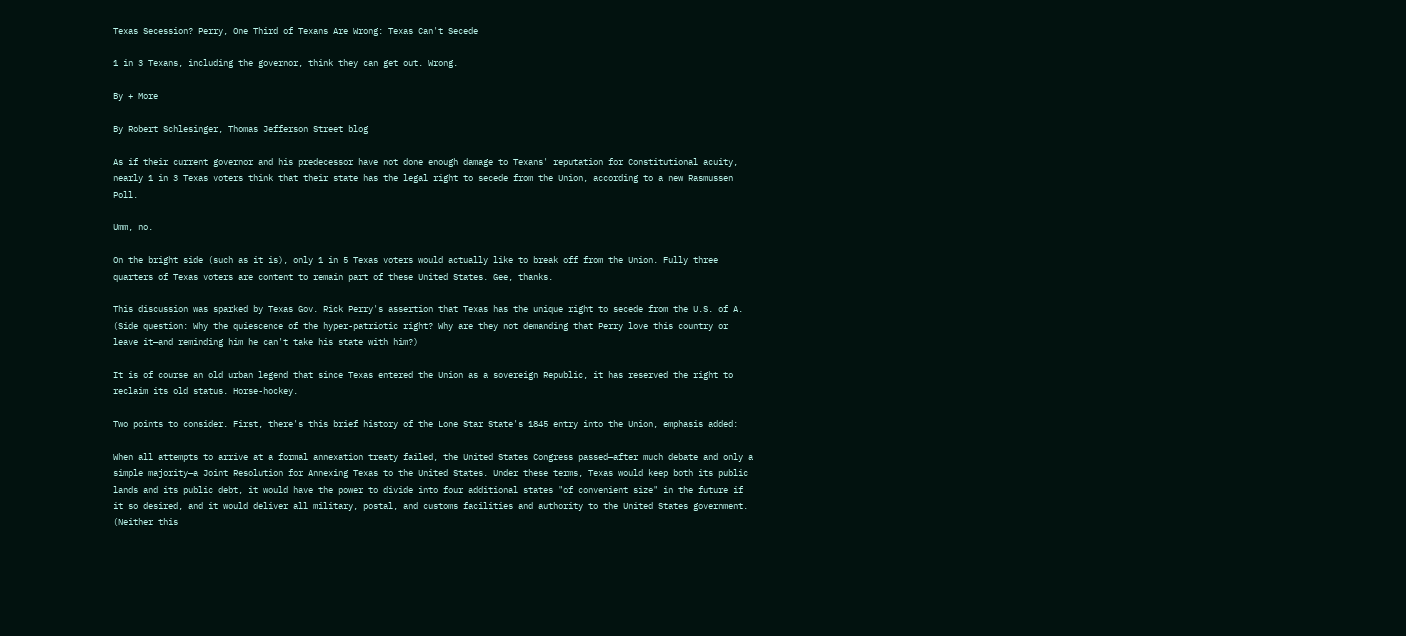Texas Secession? Perry, One Third of Texans Are Wrong: Texas Can't Secede

1 in 3 Texans, including the governor, think they can get out. Wrong.

By + More

By Robert Schlesinger, Thomas Jefferson Street blog

As if their current governor and his predecessor have not done enough damage to Texans' reputation for Constitutional acuity, nearly 1 in 3 Texas voters think that their state has the legal right to secede from the Union, according to a new Rasmussen Poll.

Umm, no.

On the bright side (such as it is), only 1 in 5 Texas voters would actually like to break off from the Union. Fully three quarters of Texas voters are content to remain part of these United States. Gee, thanks.

This discussion was sparked by Texas Gov. Rick Perry's assertion that Texas has the unique right to secede from the U.S. of A. (Side question: Why the quiescence of the hyper-patriotic right? Why are they not demanding that Perry love this country or leave it—and reminding him he can't take his state with him?)

It is of course an old urban legend that since Texas entered the Union as a sovereign Republic, it has reserved the right to reclaim its old status. Horse-hockey.

Two points to consider. First, there's this brief history of the Lone Star State's 1845 entry into the Union, emphasis added:

When all attempts to arrive at a formal annexation treaty failed, the United States Congress passed—after much debate and only a simple majority—a Joint Resolution for Annexing Texas to the United States. Under these terms, Texas would keep both its public lands and its public debt, it would have the power to divide into four additional states "of convenient size" in the future if it so desired, and it would deliver all military, postal, and customs facilities and authority to the United States government. (Neither this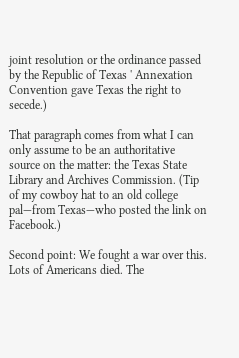joint resolution or the ordinance passed by the Republic of Texas ' Annexation Convention gave Texas the right to secede.)

That paragraph comes from what I can only assume to be an authoritative source on the matter: the Texas State Library and Archives Commission. (Tip of my cowboy hat to an old college pal—from Texas—who posted the link on Facebook.)

Second point: We fought a war over this. Lots of Americans died. The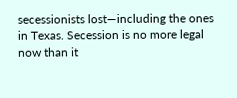secessionists lost—including the ones in Texas. Secession is no more legal now than it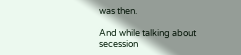was then.

And while talking about secession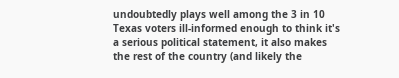undoubtedly plays well among the 3 in 10 Texas voters ill-informed enough to think it's a serious political statement, it also makes the rest of the country (and likely the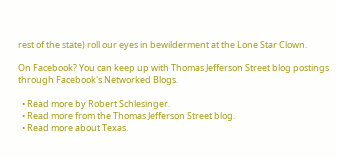rest of the state) roll our eyes in bewilderment at the Lone Star Clown.

On Facebook? You can keep up with Thomas Jefferson Street blog postings through Facebook's Networked Blogs.

  • Read more by Robert Schlesinger.
  • Read more from the Thomas Jefferson Street blog.
  • Read more about Texas.